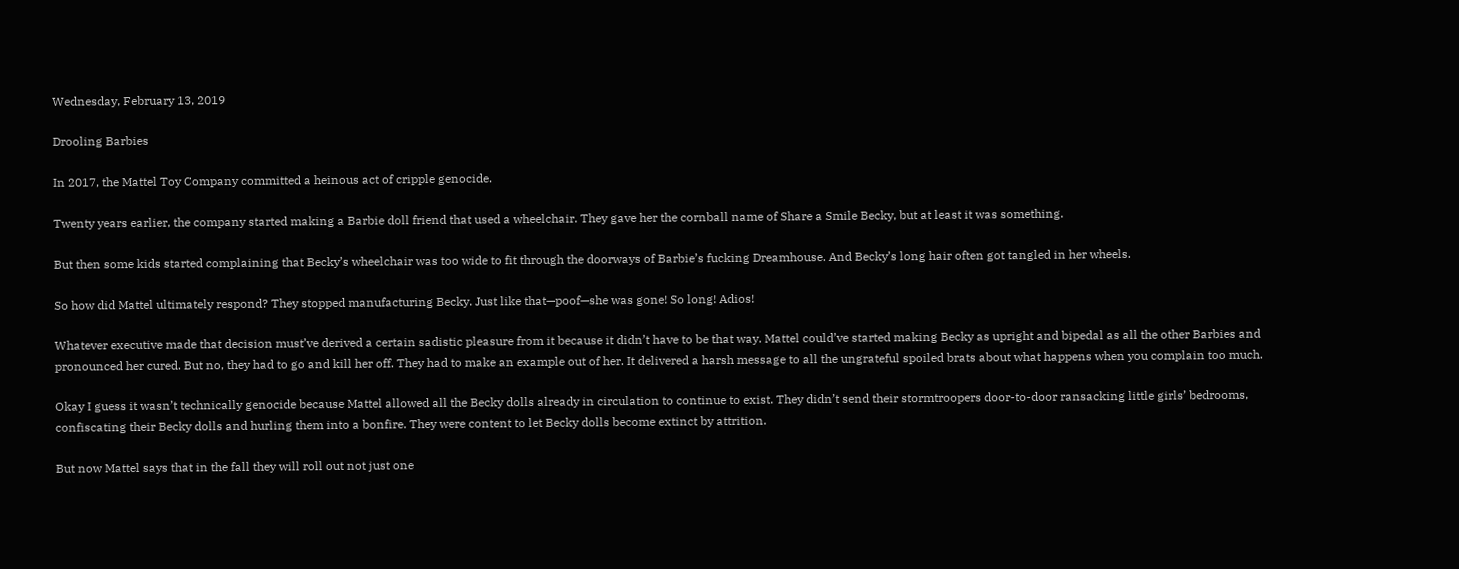Wednesday, February 13, 2019

Drooling Barbies

In 2017, the Mattel Toy Company committed a heinous act of cripple genocide.

Twenty years earlier, the company started making a Barbie doll friend that used a wheelchair. They gave her the cornball name of Share a Smile Becky, but at least it was something.

But then some kids started complaining that Becky’s wheelchair was too wide to fit through the doorways of Barbie’s fucking Dreamhouse. And Becky’s long hair often got tangled in her wheels.

So how did Mattel ultimately respond? They stopped manufacturing Becky. Just like that—poof—she was gone! So long! Adios!

Whatever executive made that decision must’ve derived a certain sadistic pleasure from it because it didn’t have to be that way. Mattel could’ve started making Becky as upright and bipedal as all the other Barbies and pronounced her cured. But no, they had to go and kill her off. They had to make an example out of her. It delivered a harsh message to all the ungrateful spoiled brats about what happens when you complain too much.

Okay I guess it wasn’t technically genocide because Mattel allowed all the Becky dolls already in circulation to continue to exist. They didn’t send their stormtroopers door-to-door ransacking little girls’ bedrooms, confiscating their Becky dolls and hurling them into a bonfire. They were content to let Becky dolls become extinct by attrition.

But now Mattel says that in the fall they will roll out not just one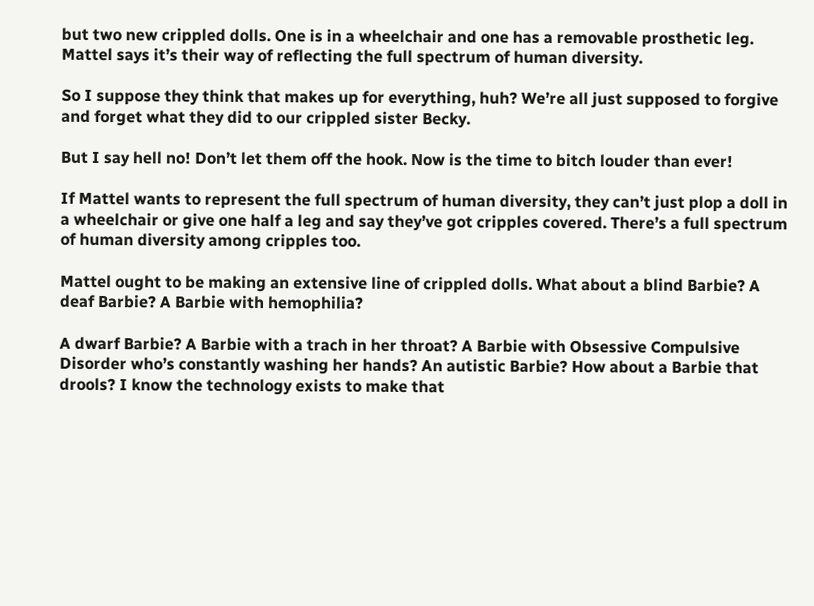but two new crippled dolls. One is in a wheelchair and one has a removable prosthetic leg. Mattel says it’s their way of reflecting the full spectrum of human diversity.

So I suppose they think that makes up for everything, huh? We’re all just supposed to forgive and forget what they did to our crippled sister Becky.

But I say hell no! Don’t let them off the hook. Now is the time to bitch louder than ever!

If Mattel wants to represent the full spectrum of human diversity, they can’t just plop a doll in a wheelchair or give one half a leg and say they’ve got cripples covered. There’s a full spectrum of human diversity among cripples too.

Mattel ought to be making an extensive line of crippled dolls. What about a blind Barbie? A deaf Barbie? A Barbie with hemophilia?

A dwarf Barbie? A Barbie with a trach in her throat? A Barbie with Obsessive Compulsive Disorder who’s constantly washing her hands? An autistic Barbie? How about a Barbie that drools? I know the technology exists to make that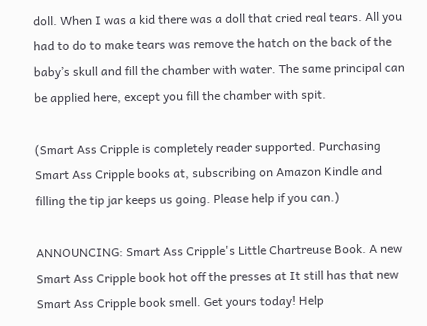doll. When I was a kid there was a doll that cried real tears. All you had to do to make tears was remove the hatch on the back of the baby’s skull and fill the chamber with water. The same principal can be applied here, except you fill the chamber with spit.

(Smart Ass Cripple is completely reader supported. Purchasing Smart Ass Cripple books at, subscribing on Amazon Kindle and filling the tip jar keeps us going. Please help if you can.)

ANNOUNCING: Smart Ass Cripple's Little Chartreuse Book. A new Smart Ass Cripple book hot off the presses at It still has that new Smart Ass Cripple book smell. Get yours today! Help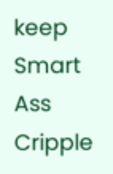keep Smart Ass Cripple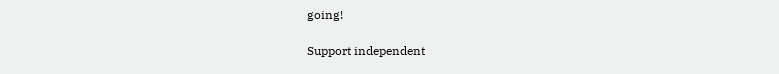going!

Support independent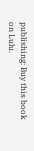publishing: Buy this book on Lulu.